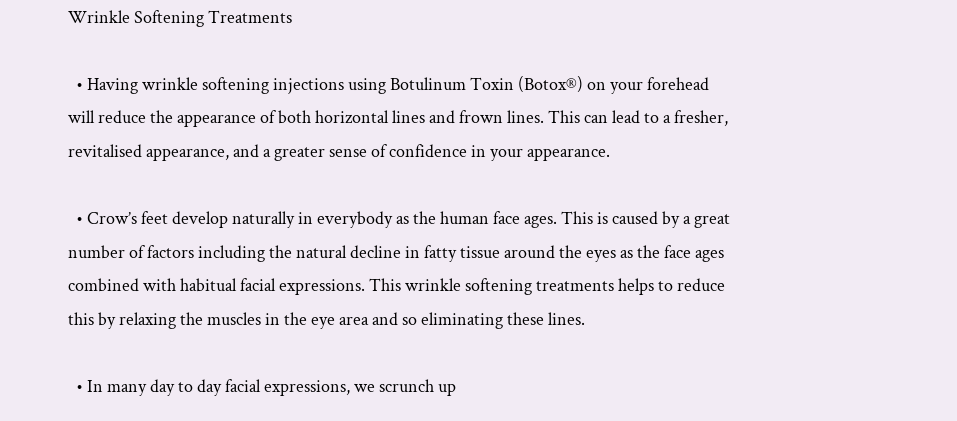Wrinkle Softening Treatments

  • Having wrinkle softening injections using Botulinum Toxin (Botox®) on your forehead will reduce the appearance of both horizontal lines and frown lines. This can lead to a fresher, revitalised appearance, and a greater sense of confidence in your appearance.

  • Crow’s feet develop naturally in everybody as the human face ages. This is caused by a great number of factors including the natural decline in fatty tissue around the eyes as the face ages combined with habitual facial expressions. This wrinkle softening treatments helps to reduce this by relaxing the muscles in the eye area and so eliminating these lines.

  • In many day to day facial expressions, we scrunch up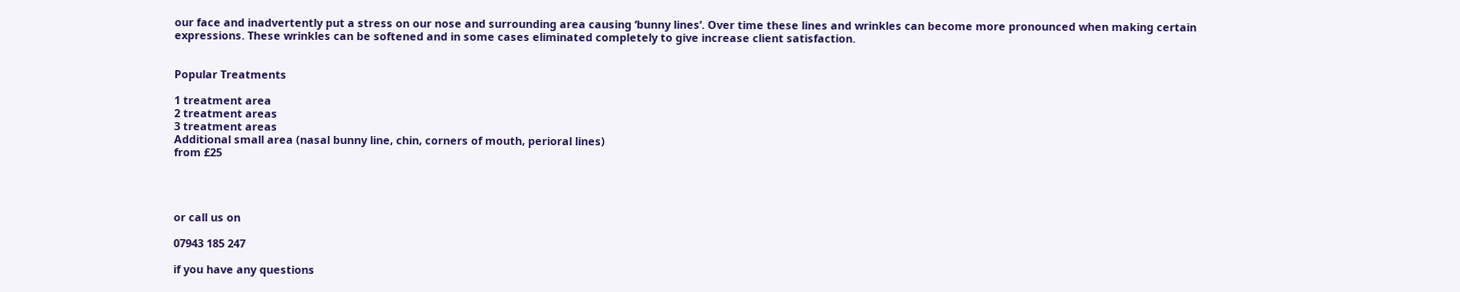our face and inadvertently put a stress on our nose and surrounding area causing ‘bunny lines’. Over time these lines and wrinkles can become more pronounced when making certain expressions. These wrinkles can be softened and in some cases eliminated completely to give increase client satisfaction.


Popular Treatments

1 treatment area
2 treatment areas
3 treatment areas
Additional small area (nasal bunny line, chin, corners of mouth, perioral lines)
from £25




or call us on

07943 185 247

if you have any questions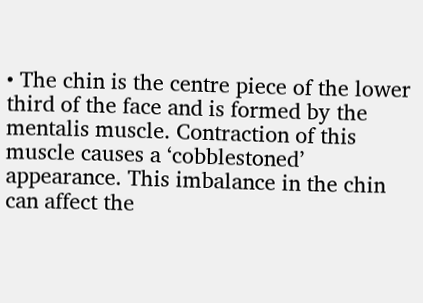• The chin is the centre piece of the lower third of the face and is formed by the mentalis muscle. Contraction of this muscle causes a ‘cobblestoned’ appearance. This imbalance in the chin can affect the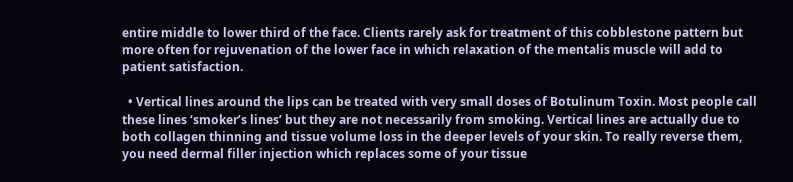entire middle to lower third of the face. Clients rarely ask for treatment of this cobblestone pattern but more often for rejuvenation of the lower face in which relaxation of the mentalis muscle will add to patient satisfaction.

  • Vertical lines around the lips can be treated with very small doses of Botulinum Toxin. Most people call these lines ‘smoker’s lines’ but they are not necessarily from smoking. Vertical lines are actually due to both collagen thinning and tissue volume loss in the deeper levels of your skin. To really reverse them, you need dermal filler injection which replaces some of your tissue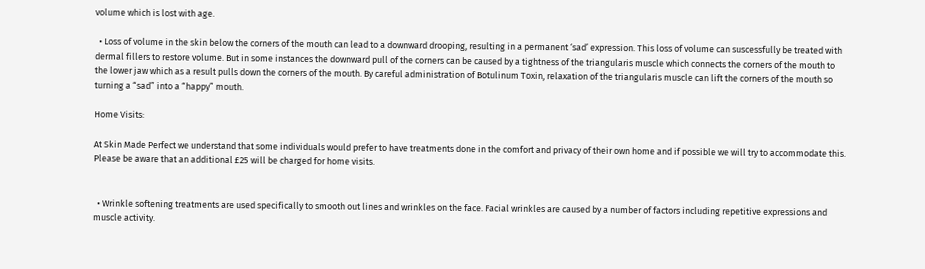volume which is lost with age.

  • Loss of volume in the skin below the corners of the mouth can lead to a downward drooping, resulting in a permanent ‘sad’ expression. This loss of volume can suscessfully be treated with dermal fillers to restore volume. But in some instances the downward pull of the corners can be caused by a tightness of the triangularis muscle which connects the corners of the mouth to the lower jaw which as a result pulls down the corners of the mouth. By careful administration of Botulinum Toxin, relaxation of the triangularis muscle can lift the corners of the mouth so turning a “sad” into a “happy” mouth.

Home Visits:

At Skin Made Perfect we understand that some individuals would prefer to have treatments done in the comfort and privacy of their own home and if possible we will try to accommodate this. Please be aware that an additional £25 will be charged for home visits.


  • Wrinkle softening treatments are used specifically to smooth out lines and wrinkles on the face. Facial wrinkles are caused by a number of factors including repetitive expressions and muscle activity.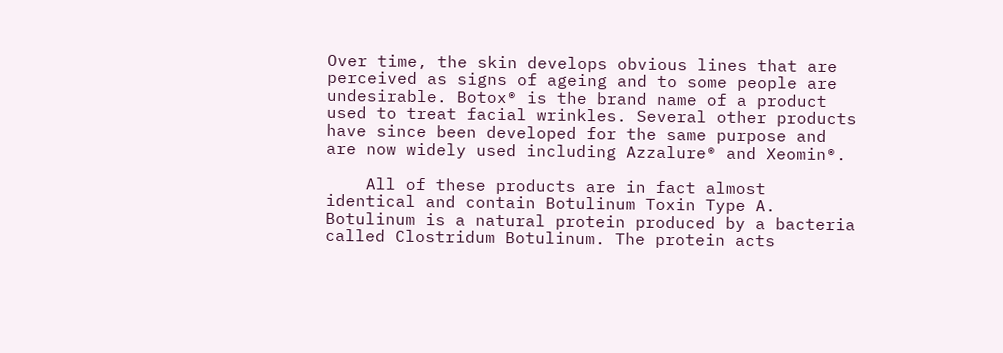Over time, the skin develops obvious lines that are perceived as signs of ageing and to some people are undesirable. Botox® is the brand name of a product used to treat facial wrinkles. Several other products have since been developed for the same purpose and are now widely used including Azzalure® and Xeomin®.

    All of these products are in fact almost identical and contain Botulinum Toxin Type A. Botulinum is a natural protein produced by a bacteria called Clostridum Botulinum. The protein acts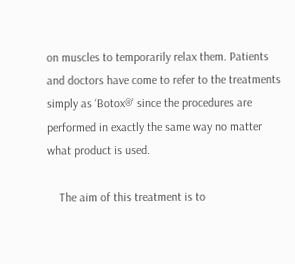on muscles to temporarily relax them. Patients and doctors have come to refer to the treatments simply as ‘Botox®’ since the procedures are performed in exactly the same way no matter what product is used.

    The aim of this treatment is to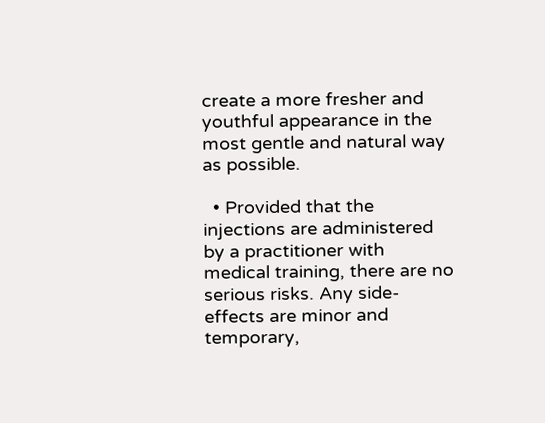create a more fresher and youthful appearance in the most gentle and natural way as possible.

  • Provided that the injections are administered by a practitioner with medical training, there are no serious risks. Any side-effects are minor and temporary,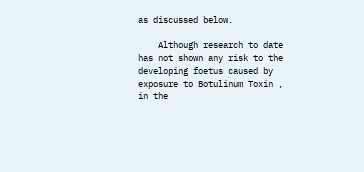as discussed below.

    Although research to date has not shown any risk to the developing foetus caused by exposure to Botulinum Toxin , in the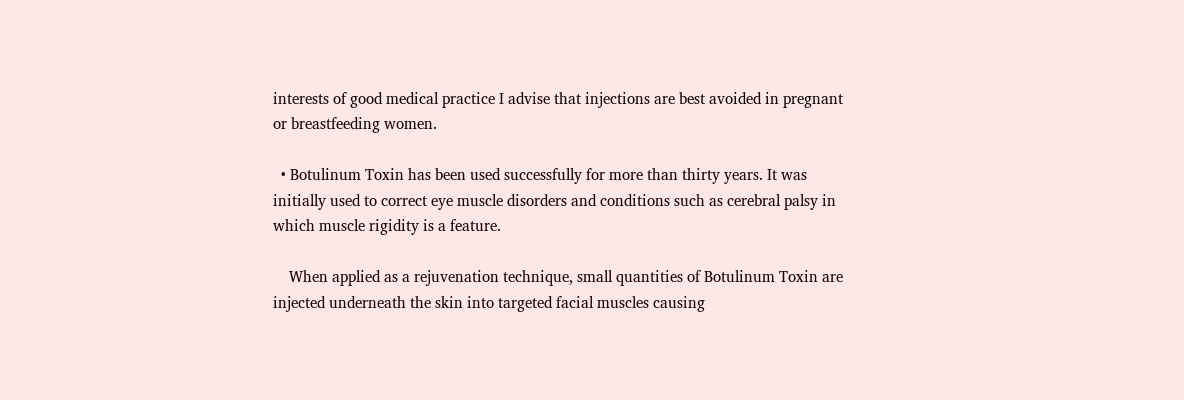interests of good medical practice I advise that injections are best avoided in pregnant or breastfeeding women.

  • Botulinum Toxin has been used successfully for more than thirty years. It was initially used to correct eye muscle disorders and conditions such as cerebral palsy in which muscle rigidity is a feature.

    When applied as a rejuvenation technique, small quantities of Botulinum Toxin are injected underneath the skin into targeted facial muscles causing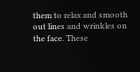them to relax and smooth out lines and wrinkles on the face. These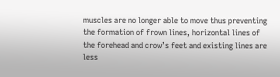muscles are no longer able to move thus preventing the formation of frown lines, horizontal lines of the forehead and crow’s feet and existing lines are less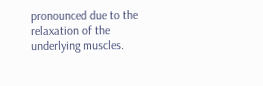pronounced due to the relaxation of the underlying muscles.